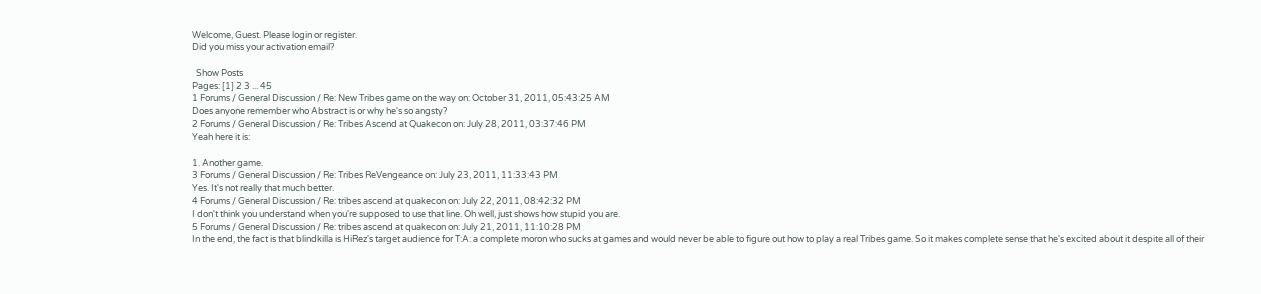Welcome, Guest. Please login or register.
Did you miss your activation email?

  Show Posts
Pages: [1] 2 3 ... 45
1 Forums / General Discussion / Re: New Tribes game on the way on: October 31, 2011, 05:43:25 AM
Does anyone remember who Abstract is or why he's so angsty?
2 Forums / General Discussion / Re: Tribes Ascend at Quakecon on: July 28, 2011, 03:37:46 PM
Yeah here it is:

1. Another game.
3 Forums / General Discussion / Re: Tribes ReVengeance on: July 23, 2011, 11:33:43 PM
Yes. It's not really that much better.
4 Forums / General Discussion / Re: tribes ascend at quakecon on: July 22, 2011, 08:42:32 PM
I don't think you understand when you're supposed to use that line. Oh well, just shows how stupid you are.
5 Forums / General Discussion / Re: tribes ascend at quakecon on: July 21, 2011, 11:10:28 PM
In the end, the fact is that blindkilla is HiRez's target audience for T:A: a complete moron who sucks at games and would never be able to figure out how to play a real Tribes game. So it makes complete sense that he's excited about it despite all of their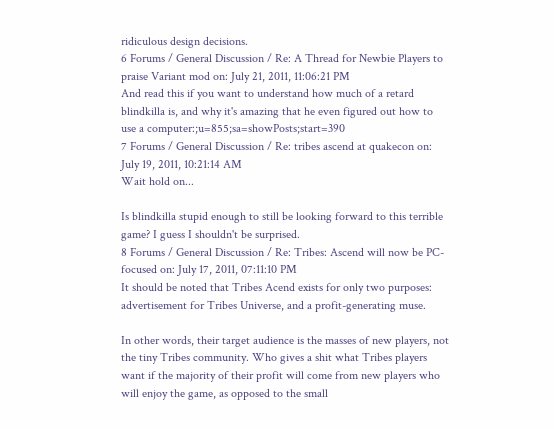ridiculous design decisions.
6 Forums / General Discussion / Re: A Thread for Newbie Players to praise Variant mod on: July 21, 2011, 11:06:21 PM
And read this if you want to understand how much of a retard blindkilla is, and why it's amazing that he even figured out how to use a computer:;u=855;sa=showPosts;start=390
7 Forums / General Discussion / Re: tribes ascend at quakecon on: July 19, 2011, 10:21:14 AM
Wait hold on...

Is blindkilla stupid enough to still be looking forward to this terrible game? I guess I shouldn't be surprised.
8 Forums / General Discussion / Re: Tribes: Ascend will now be PC-focused on: July 17, 2011, 07:11:10 PM
It should be noted that Tribes Acend exists for only two purposes: advertisement for Tribes Universe, and a profit-generating muse.

In other words, their target audience is the masses of new players, not the tiny Tribes community. Who gives a shit what Tribes players want if the majority of their profit will come from new players who will enjoy the game, as opposed to the small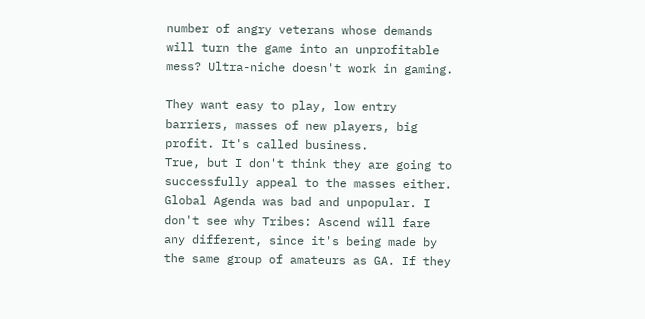number of angry veterans whose demands will turn the game into an unprofitable mess? Ultra-niche doesn't work in gaming.

They want easy to play, low entry barriers, masses of new players, big profit. It's called business.
True, but I don't think they are going to successfully appeal to the masses either. Global Agenda was bad and unpopular. I don't see why Tribes: Ascend will fare any different, since it's being made by the same group of amateurs as GA. If they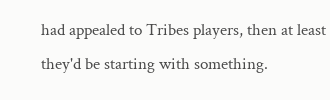had appealed to Tribes players, then at least they'd be starting with something.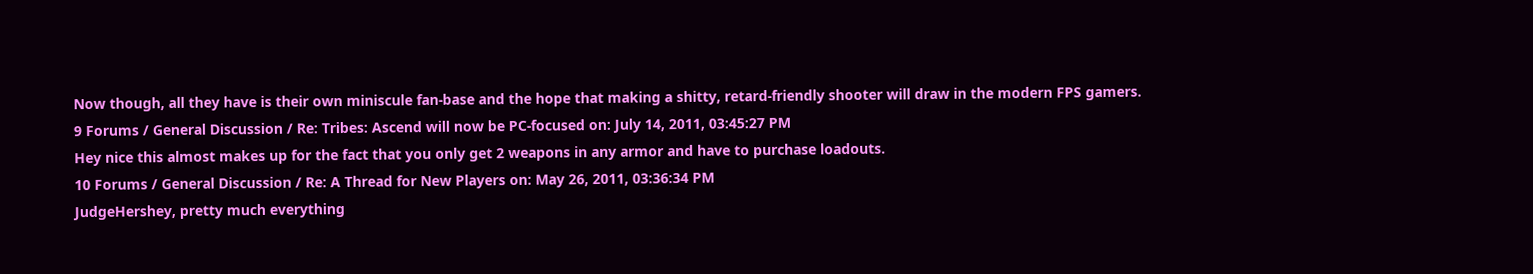Now though, all they have is their own miniscule fan-base and the hope that making a shitty, retard-friendly shooter will draw in the modern FPS gamers.
9 Forums / General Discussion / Re: Tribes: Ascend will now be PC-focused on: July 14, 2011, 03:45:27 PM
Hey nice this almost makes up for the fact that you only get 2 weapons in any armor and have to purchase loadouts.
10 Forums / General Discussion / Re: A Thread for New Players on: May 26, 2011, 03:36:34 PM
JudgeHershey, pretty much everything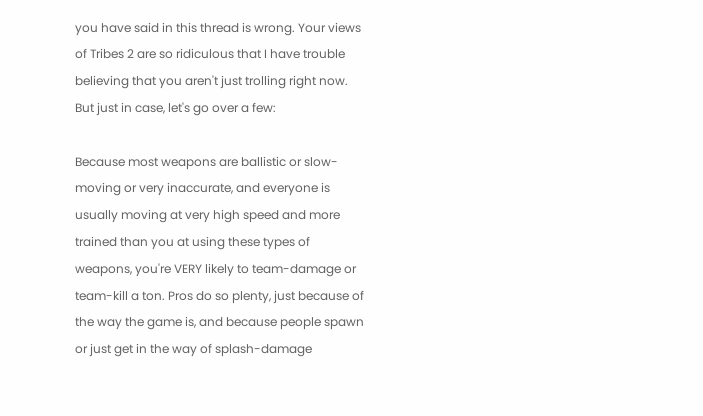you have said in this thread is wrong. Your views of Tribes 2 are so ridiculous that I have trouble believing that you aren't just trolling right now. But just in case, let's go over a few:

Because most weapons are ballistic or slow-moving or very inaccurate, and everyone is usually moving at very high speed and more trained than you at using these types of weapons, you're VERY likely to team-damage or team-kill a ton. Pros do so plenty, just because of the way the game is, and because people spawn or just get in the way of splash-damage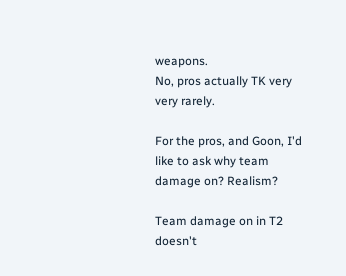weapons.
No, pros actually TK very very rarely.

For the pros, and Goon, I'd like to ask why team damage on? Realism?

Team damage on in T2 doesn't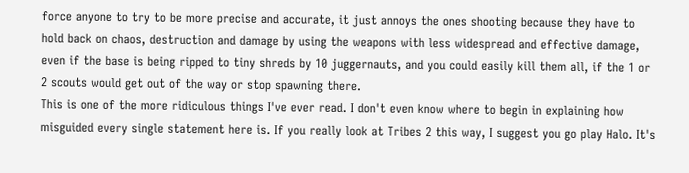force anyone to try to be more precise and accurate, it just annoys the ones shooting because they have to hold back on chaos, destruction and damage by using the weapons with less widespread and effective damage, even if the base is being ripped to tiny shreds by 10 juggernauts, and you could easily kill them all, if the 1 or 2 scouts would get out of the way or stop spawning there.
This is one of the more ridiculous things I've ever read. I don't even know where to begin in explaining how misguided every single statement here is. If you really look at Tribes 2 this way, I suggest you go play Halo. It's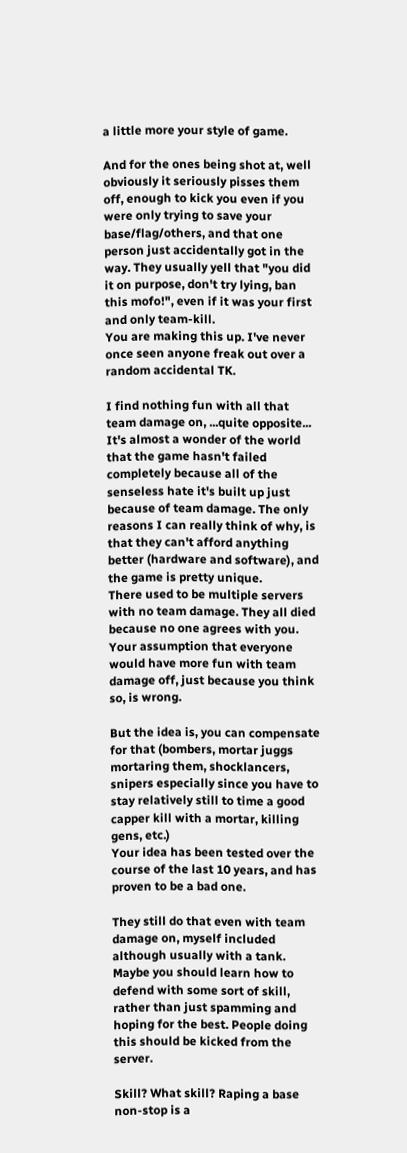a little more your style of game.

And for the ones being shot at, well obviously it seriously pisses them off, enough to kick you even if you were only trying to save your base/flag/others, and that one person just accidentally got in the way. They usually yell that "you did it on purpose, don't try lying, ban this mofo!", even if it was your first and only team-kill.
You are making this up. I've never once seen anyone freak out over a random accidental TK.

I find nothing fun with all that team damage on, ...quite opposite... It's almost a wonder of the world that the game hasn't failed completely because all of the senseless hate it's built up just because of team damage. The only reasons I can really think of why, is that they can't afford anything better (hardware and software), and the game is pretty unique.
There used to be multiple servers with no team damage. They all died because no one agrees with you. Your assumption that everyone would have more fun with team damage off, just because you think so, is wrong.

But the idea is, you can compensate for that (bombers, mortar juggs mortaring them, shocklancers, snipers especially since you have to stay relatively still to time a good capper kill with a mortar, killing gens, etc.)
Your idea has been tested over the course of the last 10 years, and has proven to be a bad one.

They still do that even with team damage on, myself included although usually with a tank.
Maybe you should learn how to defend with some sort of skill, rather than just spamming and hoping for the best. People doing this should be kicked from the server.

Skill? What skill? Raping a base non-stop is a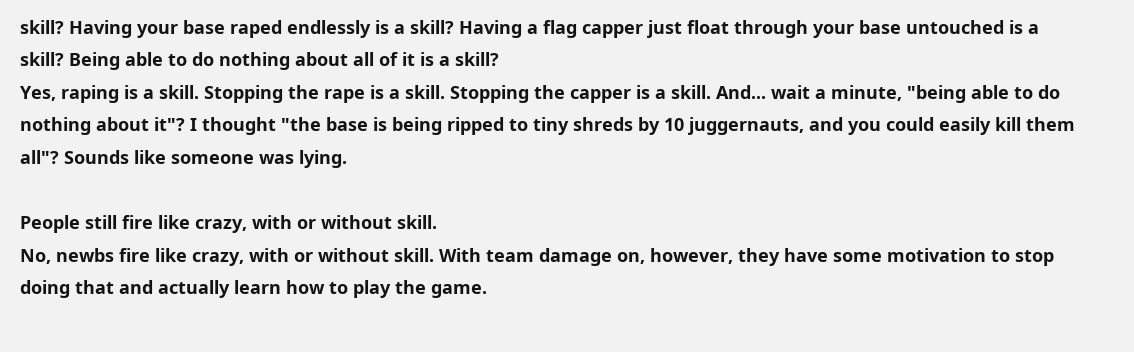skill? Having your base raped endlessly is a skill? Having a flag capper just float through your base untouched is a skill? Being able to do nothing about all of it is a skill?
Yes, raping is a skill. Stopping the rape is a skill. Stopping the capper is a skill. And... wait a minute, "being able to do nothing about it"? I thought "the base is being ripped to tiny shreds by 10 juggernauts, and you could easily kill them all"? Sounds like someone was lying.

People still fire like crazy, with or without skill.
No, newbs fire like crazy, with or without skill. With team damage on, however, they have some motivation to stop doing that and actually learn how to play the game.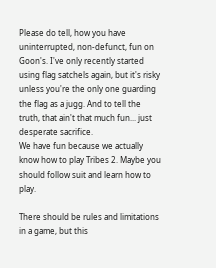Please do tell, how you have uninterrupted, non-defunct, fun on Goon's. I've only recently started using flag satchels again, but it's risky unless you're the only one guarding the flag as a jugg. And to tell the truth, that ain't that much fun... just desperate sacrifice.
We have fun because we actually know how to play Tribes 2. Maybe you should follow suit and learn how to play.

There should be rules and limitations in a game, but this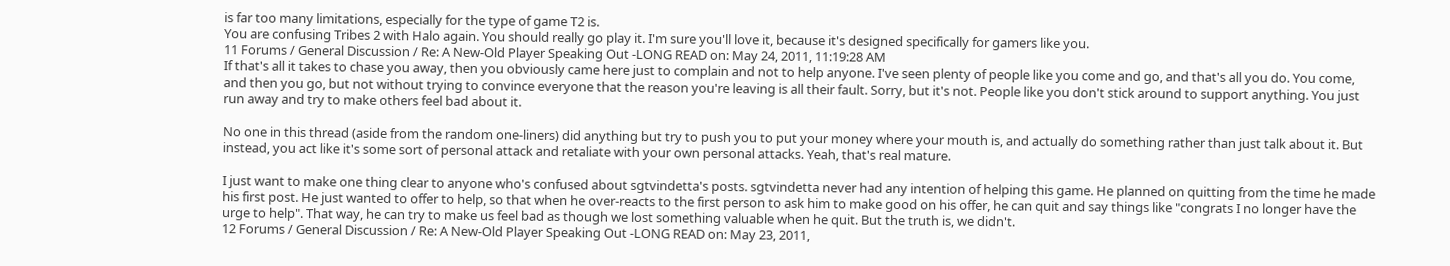is far too many limitations, especially for the type of game T2 is.
You are confusing Tribes 2 with Halo again. You should really go play it. I'm sure you'll love it, because it's designed specifically for gamers like you.
11 Forums / General Discussion / Re: A New-Old Player Speaking Out -LONG READ on: May 24, 2011, 11:19:28 AM
If that's all it takes to chase you away, then you obviously came here just to complain and not to help anyone. I've seen plenty of people like you come and go, and that's all you do. You come, and then you go, but not without trying to convince everyone that the reason you're leaving is all their fault. Sorry, but it's not. People like you don't stick around to support anything. You just run away and try to make others feel bad about it.

No one in this thread (aside from the random one-liners) did anything but try to push you to put your money where your mouth is, and actually do something rather than just talk about it. But instead, you act like it's some sort of personal attack and retaliate with your own personal attacks. Yeah, that's real mature.

I just want to make one thing clear to anyone who's confused about sgtvindetta's posts. sgtvindetta never had any intention of helping this game. He planned on quitting from the time he made his first post. He just wanted to offer to help, so that when he over-reacts to the first person to ask him to make good on his offer, he can quit and say things like "congrats I no longer have the urge to help". That way, he can try to make us feel bad as though we lost something valuable when he quit. But the truth is, we didn't.
12 Forums / General Discussion / Re: A New-Old Player Speaking Out -LONG READ on: May 23, 2011,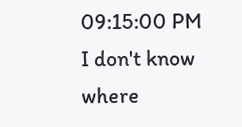09:15:00 PM
I don't know where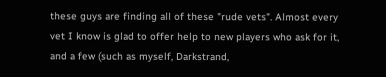these guys are finding all of these "rude vets". Almost every vet I know is glad to offer help to new players who ask for it, and a few (such as myself, Darkstrand,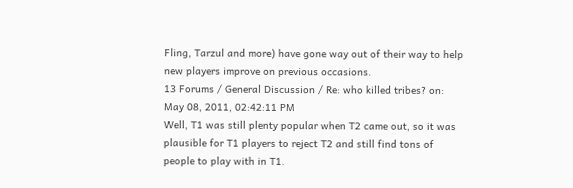Fling, Tarzul and more) have gone way out of their way to help new players improve on previous occasions.
13 Forums / General Discussion / Re: who killed tribes? on: May 08, 2011, 02:42:11 PM
Well, T1 was still plenty popular when T2 came out, so it was plausible for T1 players to reject T2 and still find tons of people to play with in T1.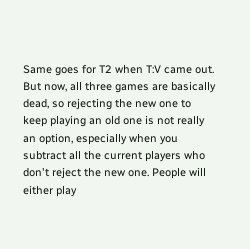Same goes for T2 when T:V came out. But now, all three games are basically dead, so rejecting the new one to keep playing an old one is not really an option, especially when you subtract all the current players who don't reject the new one. People will either play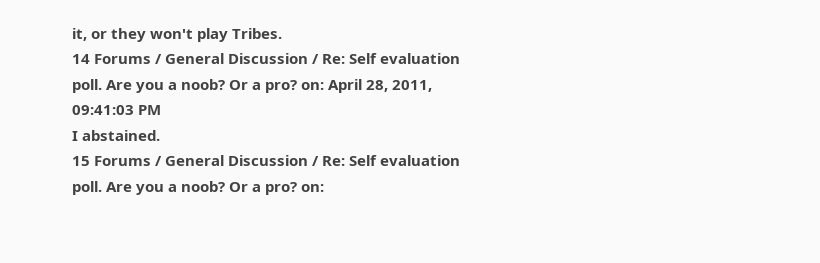it, or they won't play Tribes.
14 Forums / General Discussion / Re: Self evaluation poll. Are you a noob? Or a pro? on: April 28, 2011, 09:41:03 PM
I abstained.
15 Forums / General Discussion / Re: Self evaluation poll. Are you a noob? Or a pro? on: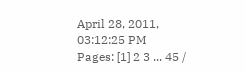April 28, 2011, 03:12:25 PM
Pages: [1] 2 3 ... 45 /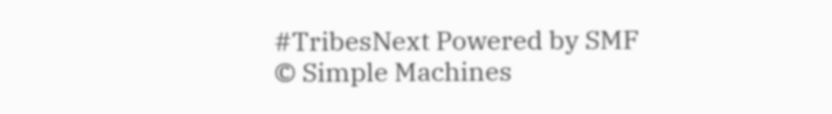#TribesNext Powered by SMF  © Simple Machines